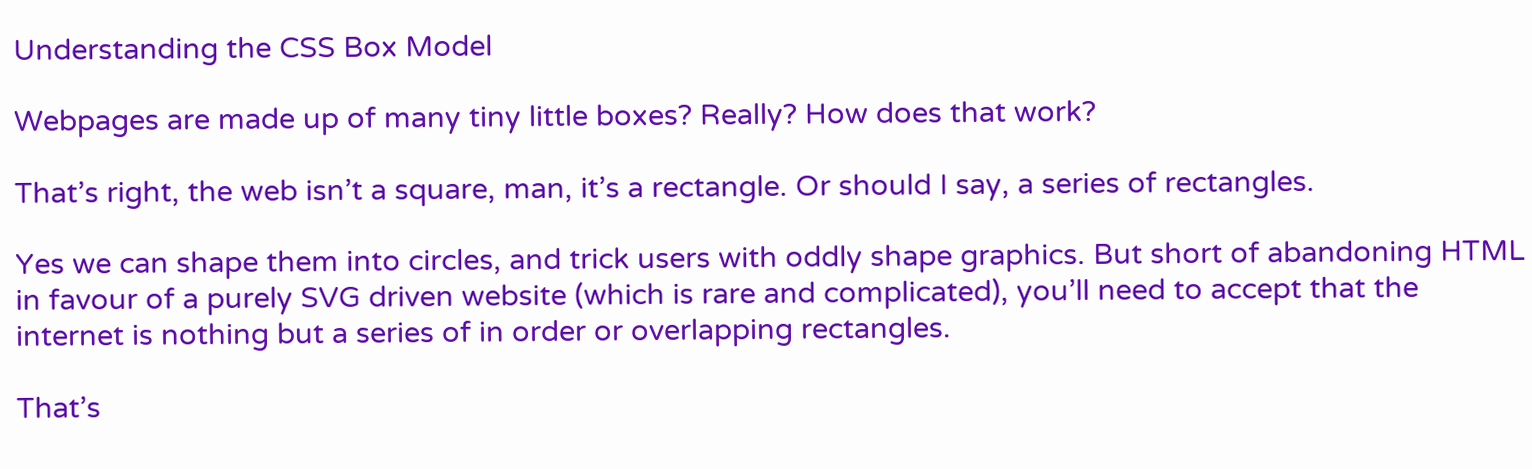Understanding the CSS Box Model

Webpages are made up of many tiny little boxes? Really? How does that work?

That’s right, the web isn’t a square, man, it’s a rectangle. Or should I say, a series of rectangles.

Yes we can shape them into circles, and trick users with oddly shape graphics. But short of abandoning HTML in favour of a purely SVG driven website (which is rare and complicated), you’ll need to accept that the internet is nothing but a series of in order or overlapping rectangles.

That’s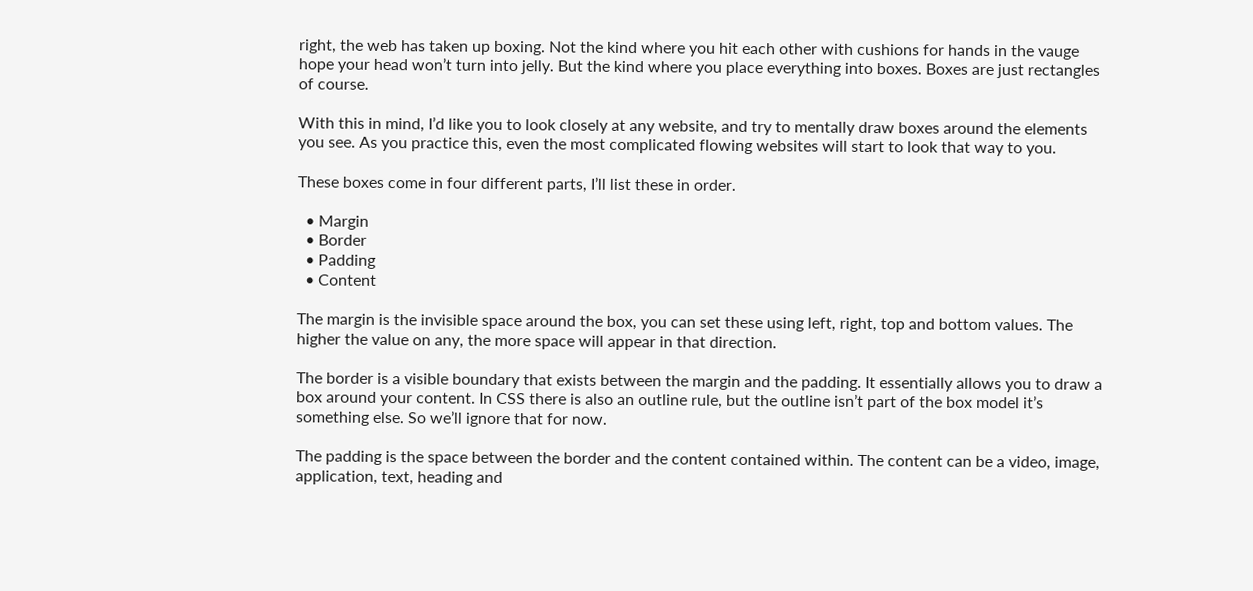right, the web has taken up boxing. Not the kind where you hit each other with cushions for hands in the vauge hope your head won’t turn into jelly. But the kind where you place everything into boxes. Boxes are just rectangles of course.

With this in mind, I’d like you to look closely at any website, and try to mentally draw boxes around the elements you see. As you practice this, even the most complicated flowing websites will start to look that way to you.

These boxes come in four different parts, I’ll list these in order.

  • Margin
  • Border
  • Padding
  • Content

The margin is the invisible space around the box, you can set these using left, right, top and bottom values. The higher the value on any, the more space will appear in that direction.

The border is a visible boundary that exists between the margin and the padding. It essentially allows you to draw a box around your content. In CSS there is also an outline rule, but the outline isn’t part of the box model it’s something else. So we’ll ignore that for now.

The padding is the space between the border and the content contained within. The content can be a video, image, application, text, heading and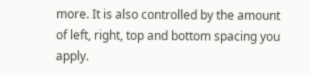more. It is also controlled by the amount of left, right, top and bottom spacing you apply.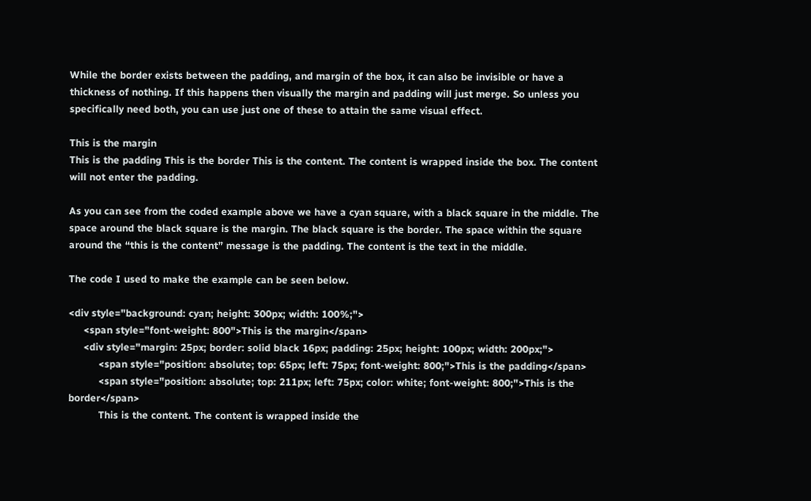While the border exists between the padding, and margin of the box, it can also be invisible or have a thickness of nothing. If this happens then visually the margin and padding will just merge. So unless you specifically need both, you can use just one of these to attain the same visual effect.

This is the margin
This is the padding This is the border This is the content. The content is wrapped inside the box. The content will not enter the padding.

As you can see from the coded example above we have a cyan square, with a black square in the middle. The space around the black square is the margin. The black square is the border. The space within the square around the “this is the content” message is the padding. The content is the text in the middle.

The code I used to make the example can be seen below.

<div style="background: cyan; height: 300px; width: 100%;">
     <span style="font-weight: 800">This is the margin</span>
     <div style="margin: 25px; border: solid black 16px; padding: 25px; height: 100px; width: 200px;">
          <span style="position: absolute; top: 65px; left: 75px; font-weight: 800;">This is the padding</span>
          <span style="position: absolute; top: 211px; left: 75px; color: white; font-weight: 800;">This is the border</span>
          This is the content. The content is wrapped inside the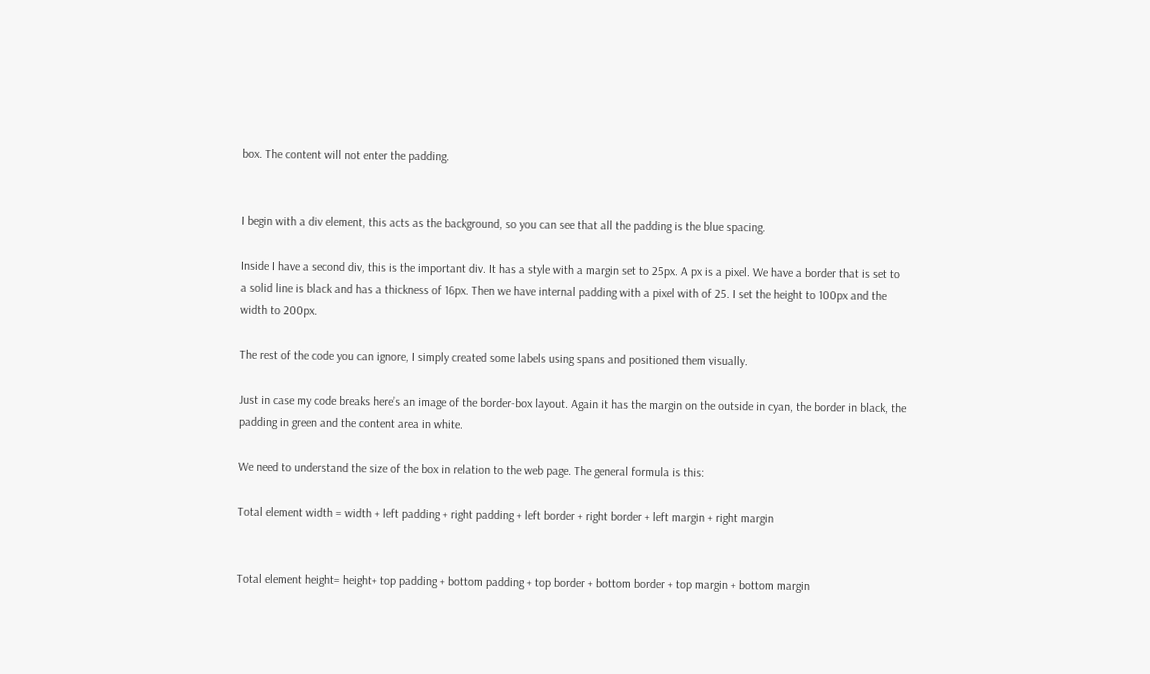box. The content will not enter the padding.


I begin with a div element, this acts as the background, so you can see that all the padding is the blue spacing.

Inside I have a second div, this is the important div. It has a style with a margin set to 25px. A px is a pixel. We have a border that is set to a solid line is black and has a thickness of 16px. Then we have internal padding with a pixel with of 25. I set the height to 100px and the width to 200px.

The rest of the code you can ignore, I simply created some labels using spans and positioned them visually.

Just in case my code breaks here’s an image of the border-box layout. Again it has the margin on the outside in cyan, the border in black, the padding in green and the content area in white.

We need to understand the size of the box in relation to the web page. The general formula is this:

Total element width = width + left padding + right padding + left border + right border + left margin + right margin


Total element height= height+ top padding + bottom padding + top border + bottom border + top margin + bottom margin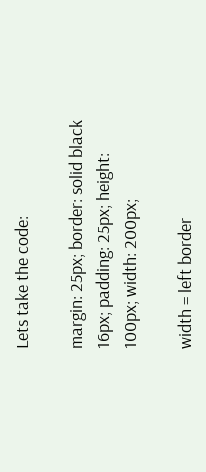Lets take the code:

margin: 25px; border: solid black 16px; padding: 25px; height: 100px; width: 200px;

width = left border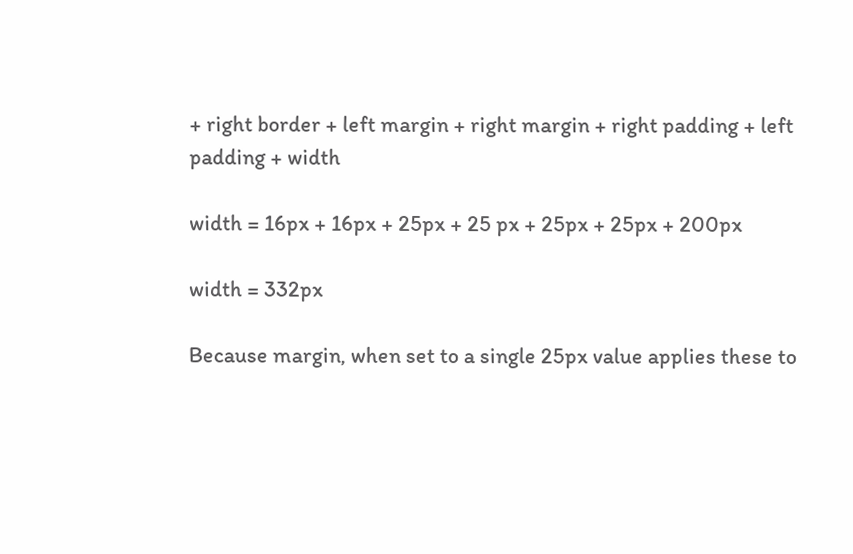+ right border + left margin + right margin + right padding + left padding + width

width = 16px + 16px + 25px + 25 px + 25px + 25px + 200px

width = 332px

Because margin, when set to a single 25px value applies these to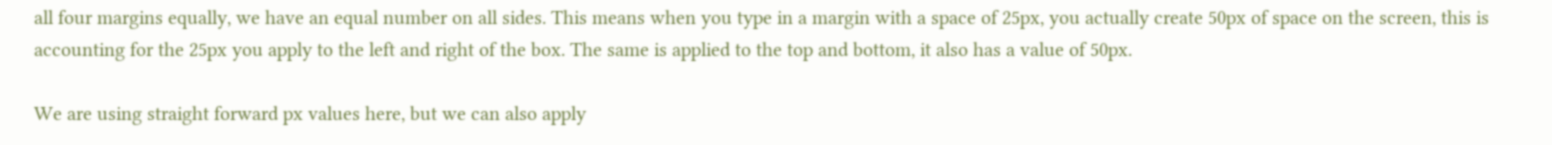all four margins equally, we have an equal number on all sides. This means when you type in a margin with a space of 25px, you actually create 50px of space on the screen, this is accounting for the 25px you apply to the left and right of the box. The same is applied to the top and bottom, it also has a value of 50px.

We are using straight forward px values here, but we can also apply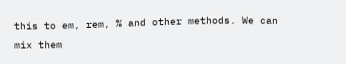this to em, rem, % and other methods. We can mix them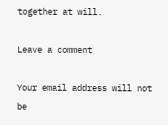together at will.

Leave a comment

Your email address will not be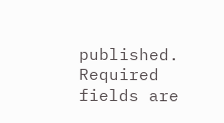published. Required fields are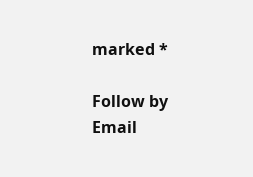marked *

Follow by Email